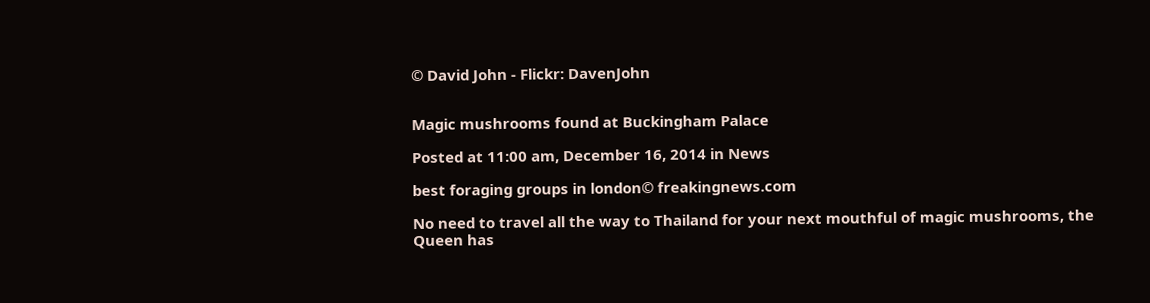© David John - Flickr: DavenJohn


Magic mushrooms found at Buckingham Palace

Posted at 11:00 am, December 16, 2014 in News

best foraging groups in london© freakingnews.com

No need to travel all the way to Thailand for your next mouthful of magic mushrooms, the Queen has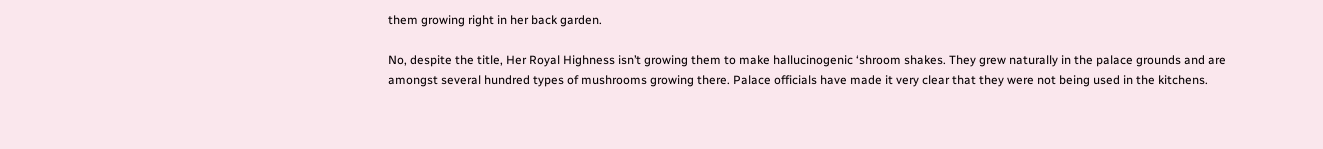them growing right in her back garden.

No, despite the title, Her Royal Highness isn’t growing them to make hallucinogenic ‘shroom shakes. They grew naturally in the palace grounds and are amongst several hundred types of mushrooms growing there. Palace officials have made it very clear that they were not being used in the kitchens.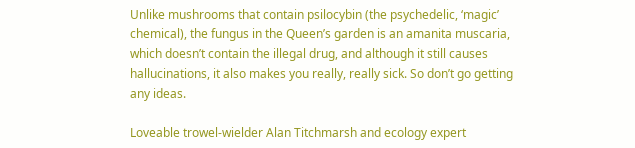Unlike mushrooms that contain psilocybin (the psychedelic, ‘magic’ chemical), the fungus in the Queen’s garden is an amanita muscaria, which doesn’t contain the illegal drug, and although it still causes hallucinations, it also makes you really, really sick. So don’t go getting any ideas.

Loveable trowel-wielder Alan Titchmarsh and ecology expert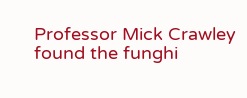Professor Mick Crawley found the funghi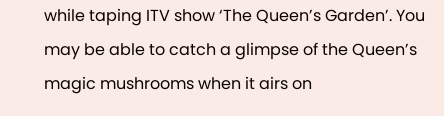while taping ITV show ‘The Queen’s Garden’. You may be able to catch a glimpse of the Queen’s magic mushrooms when it airs on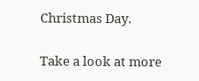Christmas Day.

Take a look at more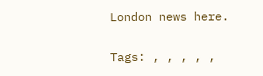London news here.

Tags: , , , , ,